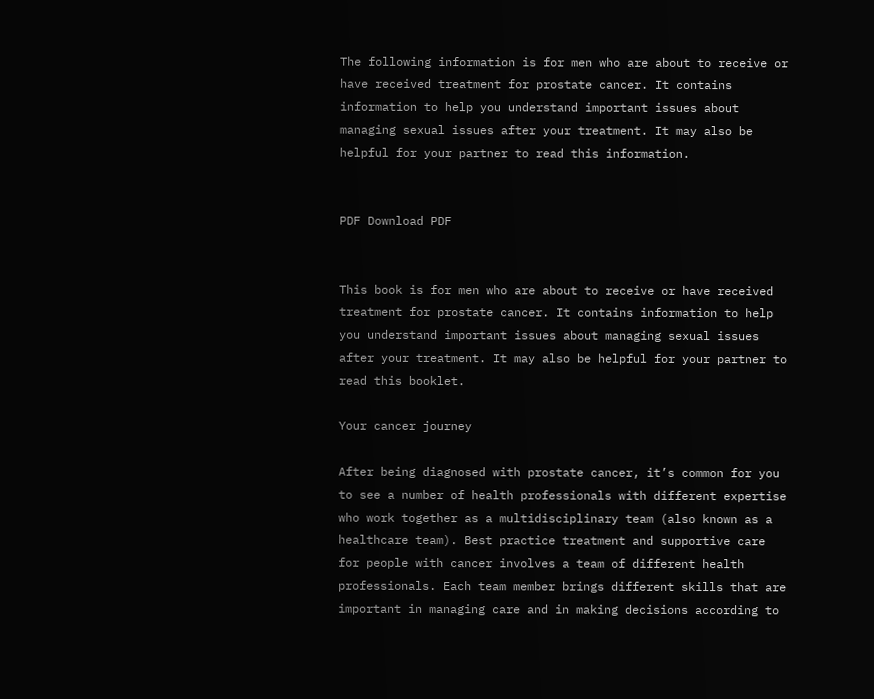The following information is for men who are about to receive or have received treatment for prostate cancer. It contains information to help you understand important issues about managing sexual issues after your treatment. It may also be helpful for your partner to read this information.


PDF Download PDF


This book is for men who are about to receive or have received treatment for prostate cancer. It contains information to help you understand important issues about managing sexual issues after your treatment. It may also be helpful for your partner to read this booklet.

Your cancer journey

After being diagnosed with prostate cancer, it’s common for you to see a number of health professionals with different expertise who work together as a multidisciplinary team (also known as a healthcare team). Best practice treatment and supportive care for people with cancer involves a team of different health professionals. Each team member brings different skills that are important in managing care and in making decisions according to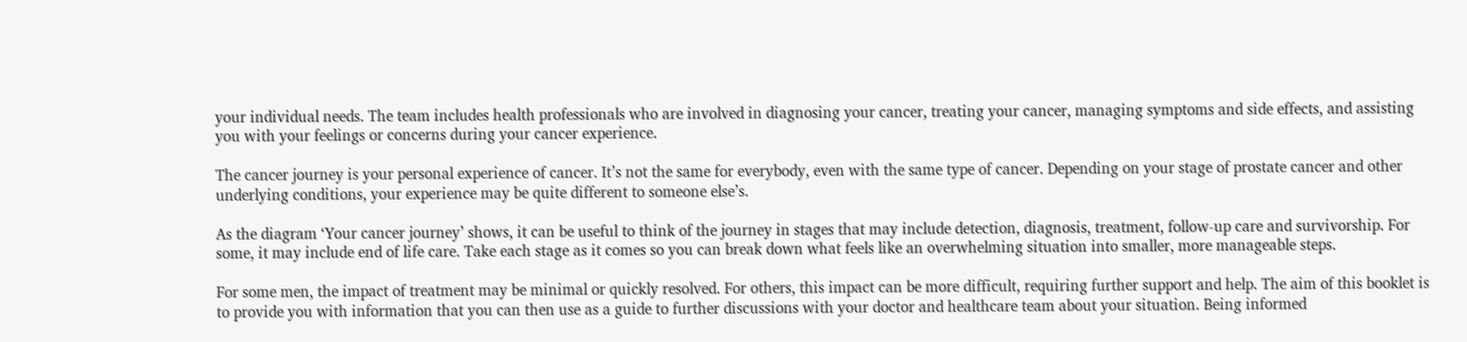your individual needs. The team includes health professionals who are involved in diagnosing your cancer, treating your cancer, managing symptoms and side effects, and assisting you with your feelings or concerns during your cancer experience.

The cancer journey is your personal experience of cancer. It’s not the same for everybody, even with the same type of cancer. Depending on your stage of prostate cancer and other underlying conditions, your experience may be quite different to someone else’s.

As the diagram ‘Your cancer journey’ shows, it can be useful to think of the journey in stages that may include detection, diagnosis, treatment, follow-up care and survivorship. For some, it may include end of life care. Take each stage as it comes so you can break down what feels like an overwhelming situation into smaller, more manageable steps.

For some men, the impact of treatment may be minimal or quickly resolved. For others, this impact can be more difficult, requiring further support and help. The aim of this booklet is to provide you with information that you can then use as a guide to further discussions with your doctor and healthcare team about your situation. Being informed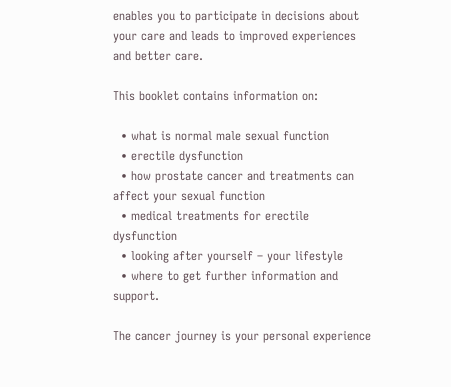enables you to participate in decisions about your care and leads to improved experiences and better care.

This booklet contains information on:

  • what is normal male sexual function
  • erectile dysfunction
  • how prostate cancer and treatments can affect your sexual function
  • medical treatments for erectile dysfunction
  • looking after yourself – your lifestyle
  • where to get further information and support.

The cancer journey is your personal experience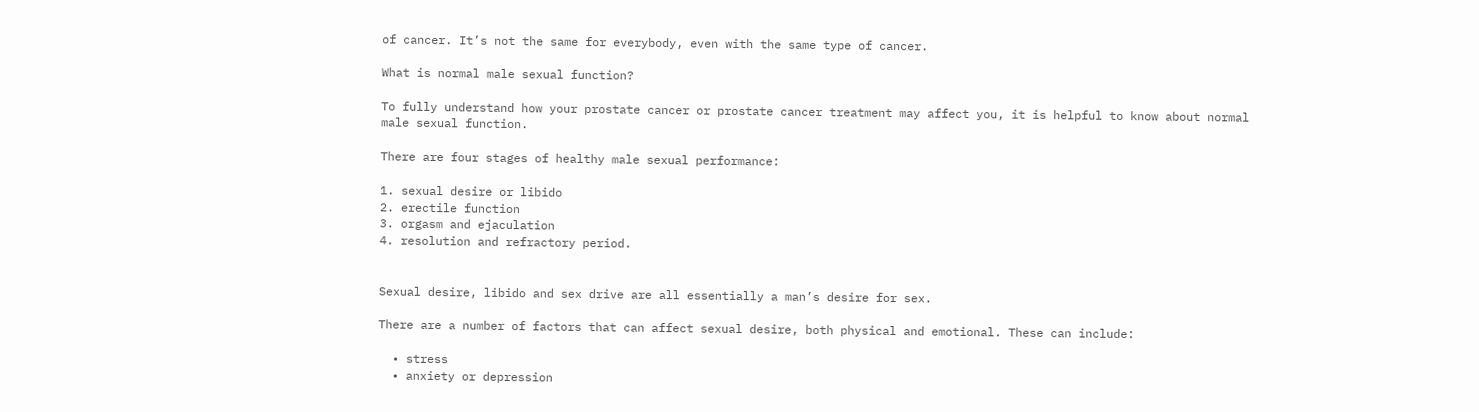of cancer. It’s not the same for everybody, even with the same type of cancer.

What is normal male sexual function?

To fully understand how your prostate cancer or prostate cancer treatment may affect you, it is helpful to know about normal male sexual function.

There are four stages of healthy male sexual performance:

1. sexual desire or libido
2. erectile function
3. orgasm and ejaculation
4. resolution and refractory period.


Sexual desire, libido and sex drive are all essentially a man’s desire for sex.

There are a number of factors that can affect sexual desire, both physical and emotional. These can include:

  • stress
  • anxiety or depression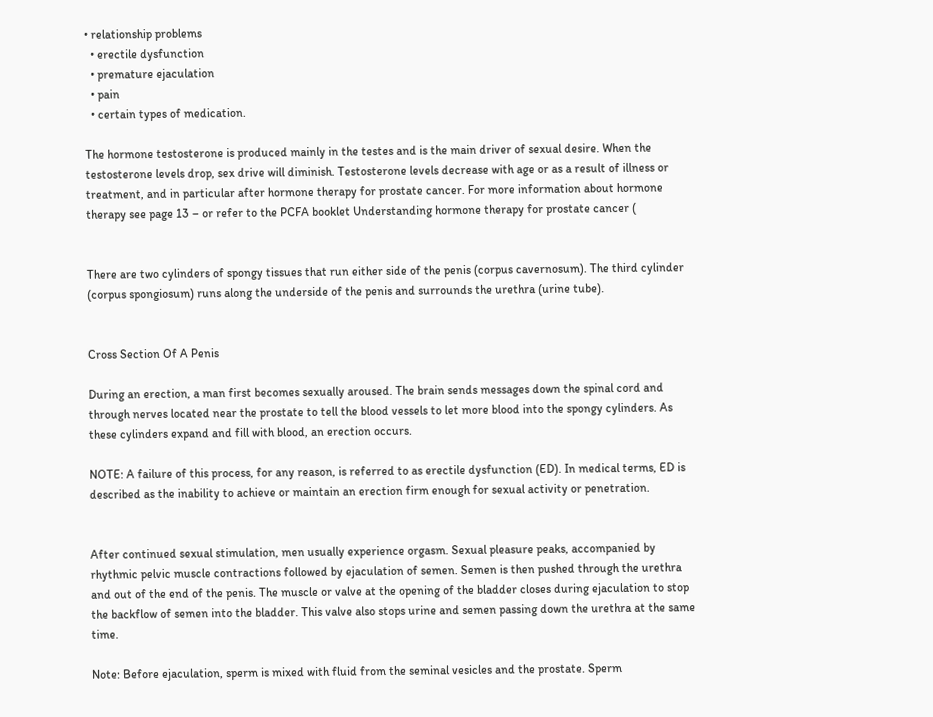• relationship problems
  • erectile dysfunction
  • premature ejaculation
  • pain
  • certain types of medication.

The hormone testosterone is produced mainly in the testes and is the main driver of sexual desire. When the testosterone levels drop, sex drive will diminish. Testosterone levels decrease with age or as a result of illness or treatment, and in particular after hormone therapy for prostate cancer. For more information about hormone therapy see page 13 – or refer to the PCFA booklet Understanding hormone therapy for prostate cancer (


There are two cylinders of spongy tissues that run either side of the penis (corpus cavernosum). The third cylinder (corpus spongiosum) runs along the underside of the penis and surrounds the urethra (urine tube).


Cross Section Of A Penis

During an erection, a man first becomes sexually aroused. The brain sends messages down the spinal cord and through nerves located near the prostate to tell the blood vessels to let more blood into the spongy cylinders. As these cylinders expand and fill with blood, an erection occurs.

NOTE: A failure of this process, for any reason, is referred to as erectile dysfunction (ED). In medical terms, ED is described as the inability to achieve or maintain an erection firm enough for sexual activity or penetration.


After continued sexual stimulation, men usually experience orgasm. Sexual pleasure peaks, accompanied by rhythmic pelvic muscle contractions followed by ejaculation of semen. Semen is then pushed through the urethra and out of the end of the penis. The muscle or valve at the opening of the bladder closes during ejaculation to stop the backflow of semen into the bladder. This valve also stops urine and semen passing down the urethra at the same time.

Note: Before ejaculation, sperm is mixed with fluid from the seminal vesicles and the prostate. Sperm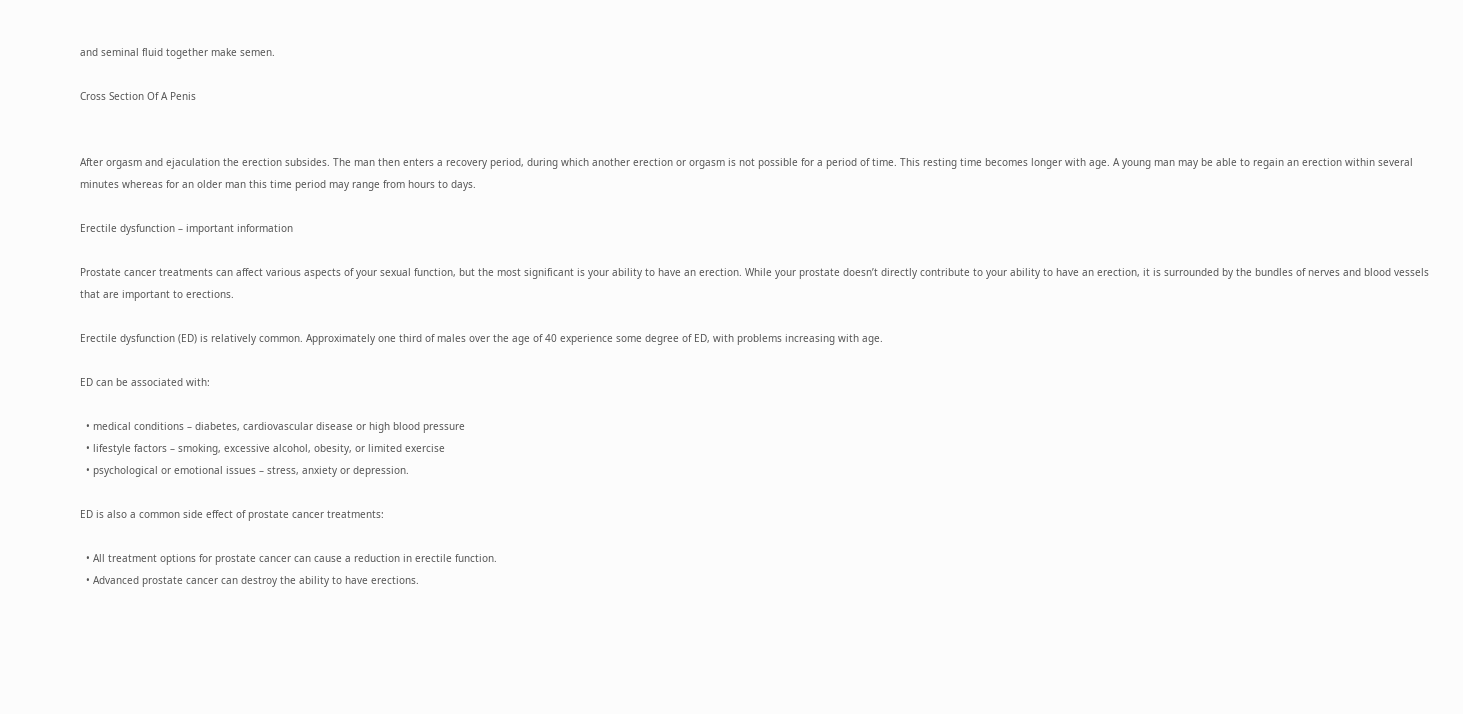and seminal fluid together make semen.

Cross Section Of A Penis


After orgasm and ejaculation the erection subsides. The man then enters a recovery period, during which another erection or orgasm is not possible for a period of time. This resting time becomes longer with age. A young man may be able to regain an erection within several minutes whereas for an older man this time period may range from hours to days.

Erectile dysfunction – important information

Prostate cancer treatments can affect various aspects of your sexual function, but the most significant is your ability to have an erection. While your prostate doesn’t directly contribute to your ability to have an erection, it is surrounded by the bundles of nerves and blood vessels that are important to erections.

Erectile dysfunction (ED) is relatively common. Approximately one third of males over the age of 40 experience some degree of ED, with problems increasing with age.

ED can be associated with:

  • medical conditions – diabetes, cardiovascular disease or high blood pressure
  • lifestyle factors – smoking, excessive alcohol, obesity, or limited exercise
  • psychological or emotional issues – stress, anxiety or depression.

ED is also a common side effect of prostate cancer treatments:

  • All treatment options for prostate cancer can cause a reduction in erectile function.
  • Advanced prostate cancer can destroy the ability to have erections.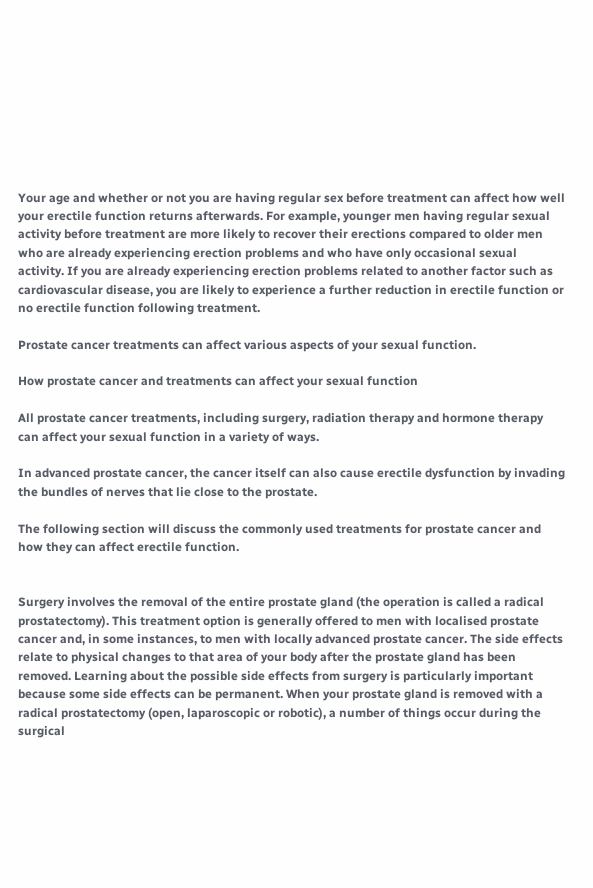Your age and whether or not you are having regular sex before treatment can affect how well your erectile function returns afterwards. For example, younger men having regular sexual activity before treatment are more likely to recover their erections compared to older men who are already experiencing erection problems and who have only occasional sexual activity. If you are already experiencing erection problems related to another factor such as cardiovascular disease, you are likely to experience a further reduction in erectile function or no erectile function following treatment.

Prostate cancer treatments can affect various aspects of your sexual function.

How prostate cancer and treatments can affect your sexual function

All prostate cancer treatments, including surgery, radiation therapy and hormone therapy can affect your sexual function in a variety of ways.

In advanced prostate cancer, the cancer itself can also cause erectile dysfunction by invading the bundles of nerves that lie close to the prostate.

The following section will discuss the commonly used treatments for prostate cancer and how they can affect erectile function.


Surgery involves the removal of the entire prostate gland (the operation is called a radical prostatectomy). This treatment option is generally offered to men with localised prostate cancer and, in some instances, to men with locally advanced prostate cancer. The side effects relate to physical changes to that area of your body after the prostate gland has been removed. Learning about the possible side effects from surgery is particularly important because some side effects can be permanent. When your prostate gland is removed with a radical prostatectomy (open, laparoscopic or robotic), a number of things occur during the surgical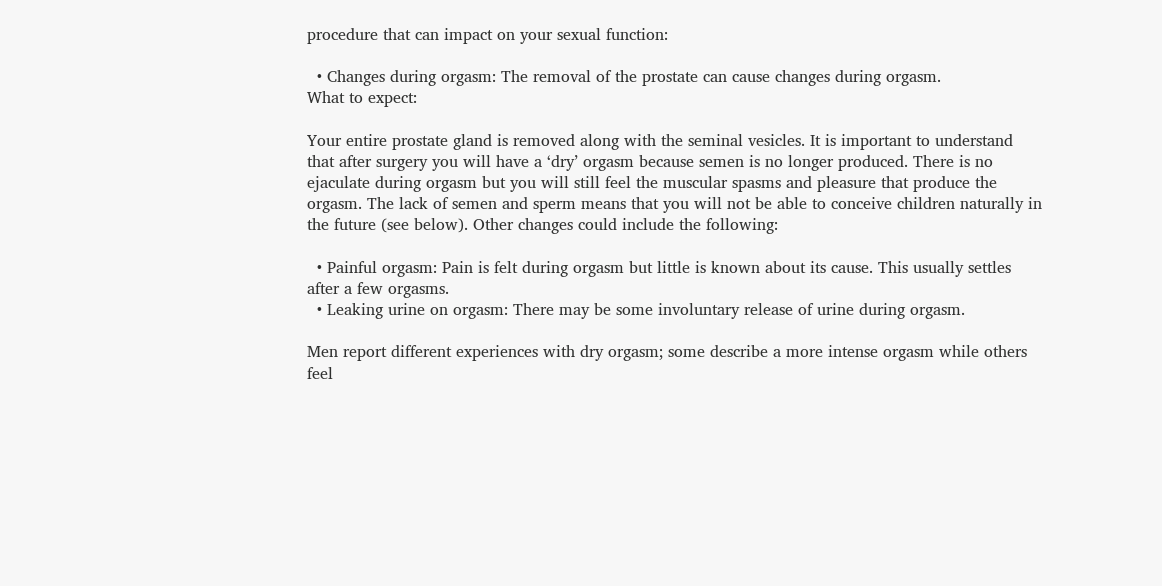procedure that can impact on your sexual function:

  • Changes during orgasm: The removal of the prostate can cause changes during orgasm.
What to expect:

Your entire prostate gland is removed along with the seminal vesicles. It is important to understand that after surgery you will have a ‘dry’ orgasm because semen is no longer produced. There is no ejaculate during orgasm but you will still feel the muscular spasms and pleasure that produce the orgasm. The lack of semen and sperm means that you will not be able to conceive children naturally in the future (see below). Other changes could include the following:

  • Painful orgasm: Pain is felt during orgasm but little is known about its cause. This usually settles after a few orgasms.
  • Leaking urine on orgasm: There may be some involuntary release of urine during orgasm.

Men report different experiences with dry orgasm; some describe a more intense orgasm while others feel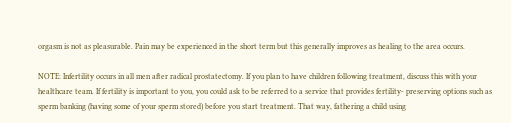orgasm is not as pleasurable. Pain may be experienced in the short term but this generally improves as healing to the area occurs.

NOTE: Infertility occurs in all men after radical prostatectomy. If you plan to have children following treatment, discuss this with your healthcare team. If fertility is important to you, you could ask to be referred to a service that provides fertility- preserving options such as sperm banking (having some of your sperm stored) before you start treatment. That way, fathering a child using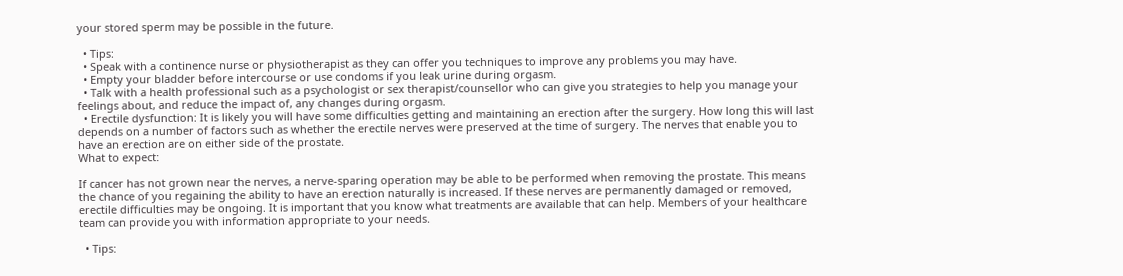your stored sperm may be possible in the future.

  • Tips:
  • Speak with a continence nurse or physiotherapist as they can offer you techniques to improve any problems you may have.
  • Empty your bladder before intercourse or use condoms if you leak urine during orgasm.
  • Talk with a health professional such as a psychologist or sex therapist/counsellor who can give you strategies to help you manage your feelings about, and reduce the impact of, any changes during orgasm.
  • Erectile dysfunction: It is likely you will have some difficulties getting and maintaining an erection after the surgery. How long this will last depends on a number of factors such as whether the erectile nerves were preserved at the time of surgery. The nerves that enable you to have an erection are on either side of the prostate.
What to expect:

If cancer has not grown near the nerves, a nerve-sparing operation may be able to be performed when removing the prostate. This means the chance of you regaining the ability to have an erection naturally is increased. If these nerves are permanently damaged or removed, erectile difficulties may be ongoing. It is important that you know what treatments are available that can help. Members of your healthcare team can provide you with information appropriate to your needs.

  • Tips: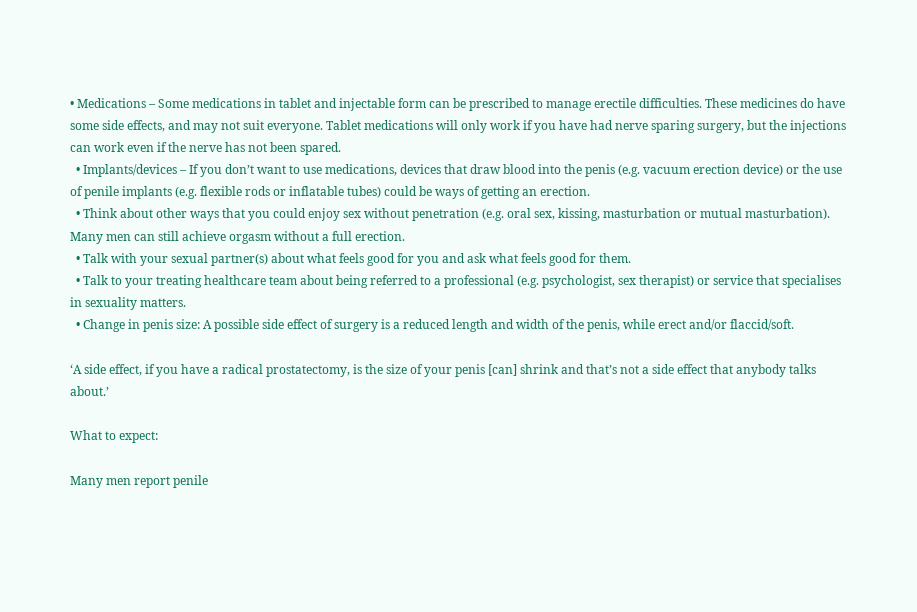• Medications – Some medications in tablet and injectable form can be prescribed to manage erectile difficulties. These medicines do have some side effects, and may not suit everyone. Tablet medications will only work if you have had nerve sparing surgery, but the injections can work even if the nerve has not been spared.
  • Implants/devices – If you don’t want to use medications, devices that draw blood into the penis (e.g. vacuum erection device) or the use of penile implants (e.g. flexible rods or inflatable tubes) could be ways of getting an erection.
  • Think about other ways that you could enjoy sex without penetration (e.g. oral sex, kissing, masturbation or mutual masturbation). Many men can still achieve orgasm without a full erection.
  • Talk with your sexual partner(s) about what feels good for you and ask what feels good for them.
  • Talk to your treating healthcare team about being referred to a professional (e.g. psychologist, sex therapist) or service that specialises in sexuality matters.
  • Change in penis size: A possible side effect of surgery is a reduced length and width of the penis, while erect and/or flaccid/soft.

‘A side effect, if you have a radical prostatectomy, is the size of your penis [can] shrink and that’s not a side effect that anybody talks about.’

What to expect:

Many men report penile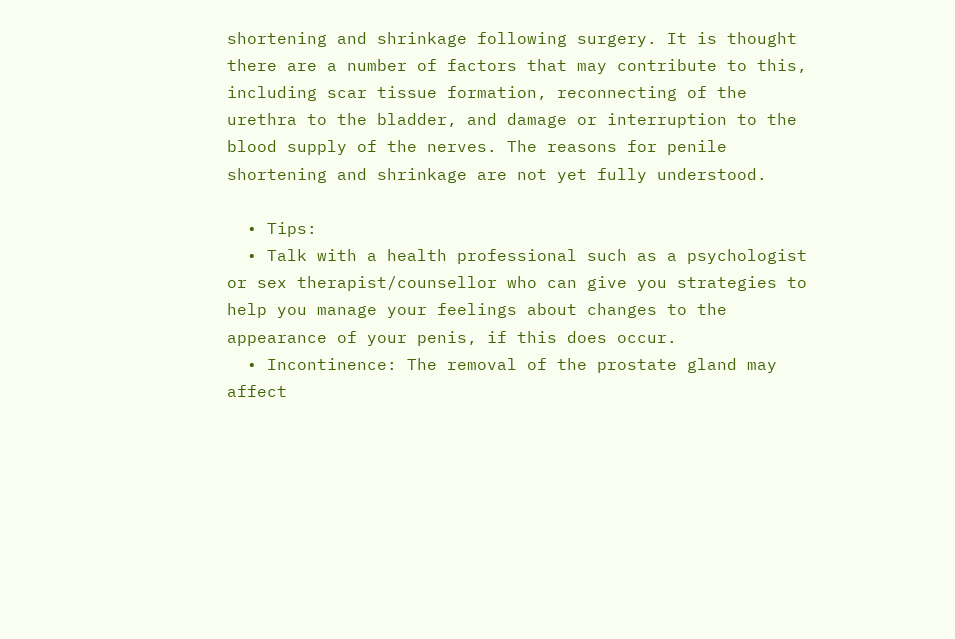shortening and shrinkage following surgery. It is thought there are a number of factors that may contribute to this, including scar tissue formation, reconnecting of the urethra to the bladder, and damage or interruption to the blood supply of the nerves. The reasons for penile shortening and shrinkage are not yet fully understood.

  • Tips:
  • Talk with a health professional such as a psychologist or sex therapist/counsellor who can give you strategies to help you manage your feelings about changes to the appearance of your penis, if this does occur.
  • Incontinence: The removal of the prostate gland may affect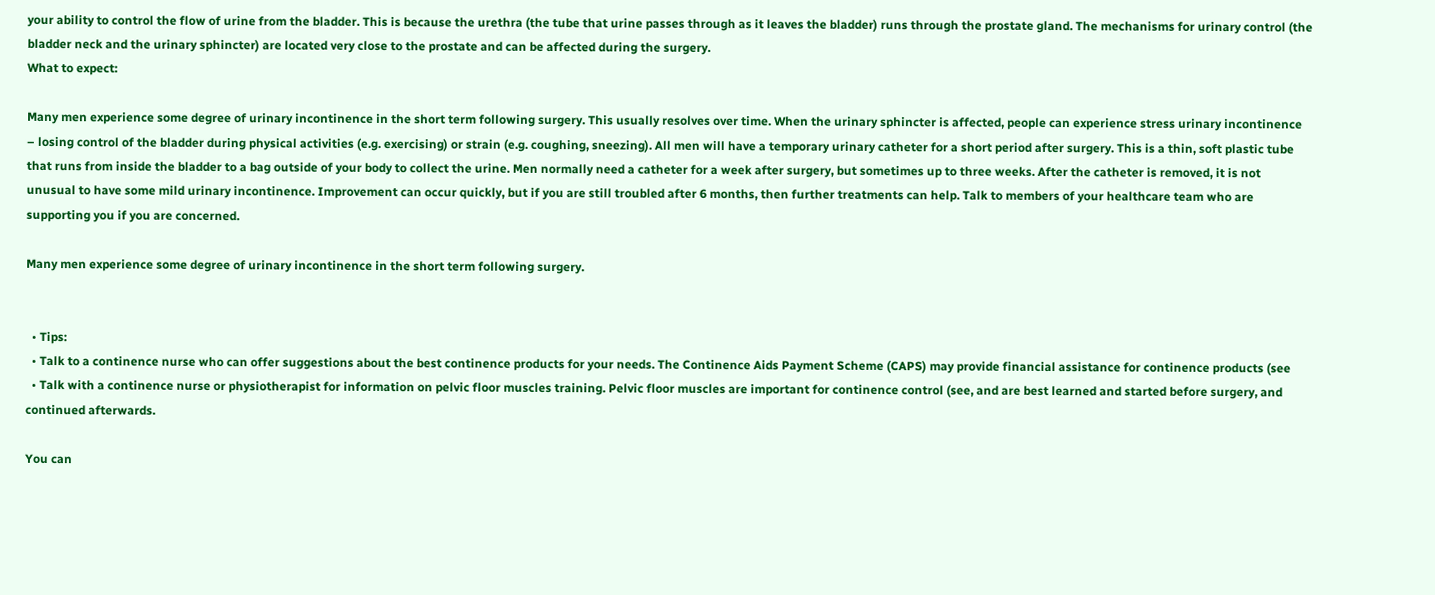your ability to control the flow of urine from the bladder. This is because the urethra (the tube that urine passes through as it leaves the bladder) runs through the prostate gland. The mechanisms for urinary control (the bladder neck and the urinary sphincter) are located very close to the prostate and can be affected during the surgery.
What to expect:

Many men experience some degree of urinary incontinence in the short term following surgery. This usually resolves over time. When the urinary sphincter is affected, people can experience stress urinary incontinence – losing control of the bladder during physical activities (e.g. exercising) or strain (e.g. coughing, sneezing). All men will have a temporary urinary catheter for a short period after surgery. This is a thin, soft plastic tube that runs from inside the bladder to a bag outside of your body to collect the urine. Men normally need a catheter for a week after surgery, but sometimes up to three weeks. After the catheter is removed, it is not unusual to have some mild urinary incontinence. Improvement can occur quickly, but if you are still troubled after 6 months, then further treatments can help. Talk to members of your healthcare team who are supporting you if you are concerned.

Many men experience some degree of urinary incontinence in the short term following surgery.


  • Tips:
  • Talk to a continence nurse who can offer suggestions about the best continence products for your needs. The Continence Aids Payment Scheme (CAPS) may provide financial assistance for continence products (see
  • Talk with a continence nurse or physiotherapist for information on pelvic floor muscles training. Pelvic floor muscles are important for continence control (see, and are best learned and started before surgery, and continued afterwards.

You can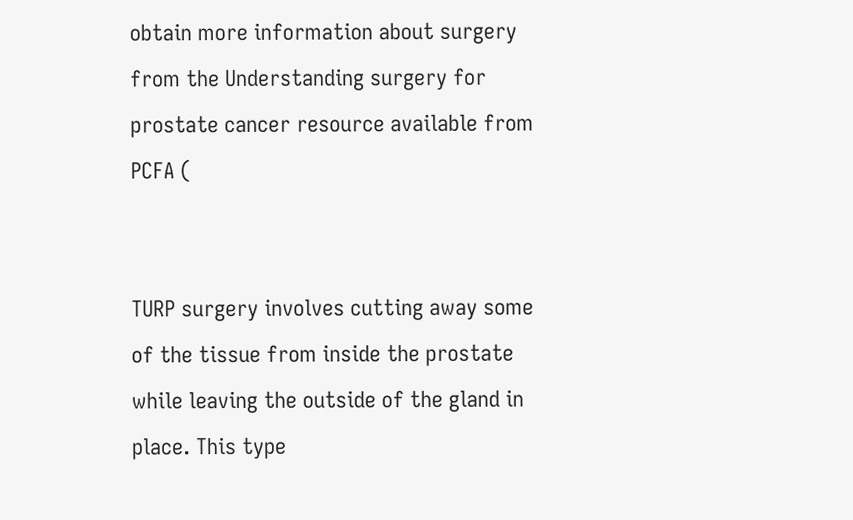obtain more information about surgery from the Understanding surgery for prostate cancer resource available from PCFA (


TURP surgery involves cutting away some of the tissue from inside the prostate while leaving the outside of the gland in place. This type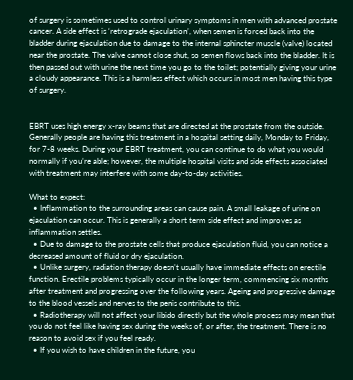of surgery is sometimes used to control urinary symptoms in men with advanced prostate cancer. A side effect is ‘retrograde ejaculation’, when semen is forced back into the bladder during ejaculation due to damage to the internal sphincter muscle (valve) located near the prostate. The valve cannot close shut, so semen flows back into the bladder. It is then passed out with urine the next time you go to the toilet; potentially giving your urine a cloudy appearance. This is a harmless effect which occurs in most men having this type of surgery.


EBRT uses high energy x-ray beams that are directed at the prostate from the outside. Generally people are having this treatment in a hospital setting daily, Monday to Friday, for 7-8 weeks. During your EBRT treatment, you can continue to do what you would normally if you’re able; however, the multiple hospital visits and side effects associated with treatment may interfere with some day-to-day activities.

What to expect:
  • Inflammation to the surrounding areas can cause pain. A small leakage of urine on ejaculation can occur. This is generally a short term side effect and improves as inflammation settles.
  • Due to damage to the prostate cells that produce ejaculation fluid, you can notice a decreased amount of fluid or dry ejaculation.
  • Unlike surgery, radiation therapy doesn’t usually have immediate effects on erectile function. Erectile problems typically occur in the longer term, commencing six months after treatment and progressing over the following years. Ageing and progressive damage to the blood vessels and nerves to the penis contribute to this.
  • Radiotherapy will not affect your libido directly but the whole process may mean that you do not feel like having sex during the weeks of, or after, the treatment. There is no reason to avoid sex if you feel ready.
  • If you wish to have children in the future, you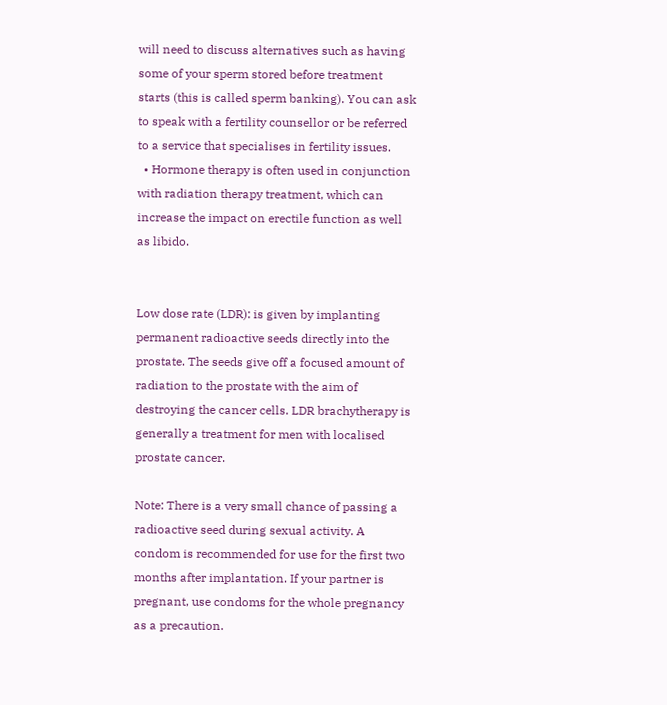will need to discuss alternatives such as having some of your sperm stored before treatment starts (this is called sperm banking). You can ask to speak with a fertility counsellor or be referred to a service that specialises in fertility issues.
  • Hormone therapy is often used in conjunction with radiation therapy treatment, which can increase the impact on erectile function as well as libido.


Low dose rate (LDR): is given by implanting permanent radioactive seeds directly into the prostate. The seeds give off a focused amount of radiation to the prostate with the aim of destroying the cancer cells. LDR brachytherapy is generally a treatment for men with localised prostate cancer.

Note: There is a very small chance of passing a radioactive seed during sexual activity. A condom is recommended for use for the first two months after implantation. If your partner is pregnant, use condoms for the whole pregnancy as a precaution.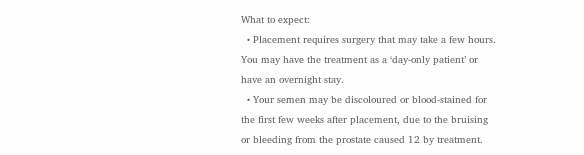What to expect:
  • Placement requires surgery that may take a few hours. You may have the treatment as a ‘day-only patient’ or have an overnight stay.
  • Your semen may be discoloured or blood-stained for the first few weeks after placement, due to the bruising or bleeding from the prostate caused 12 by treatment.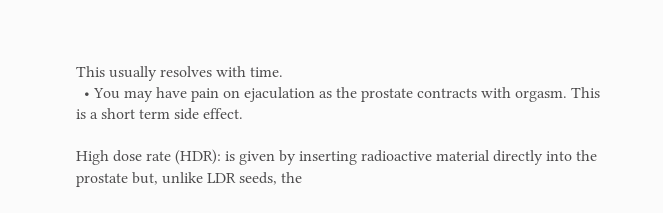This usually resolves with time.
  • You may have pain on ejaculation as the prostate contracts with orgasm. This is a short term side effect.

High dose rate (HDR): is given by inserting radioactive material directly into the prostate but, unlike LDR seeds, the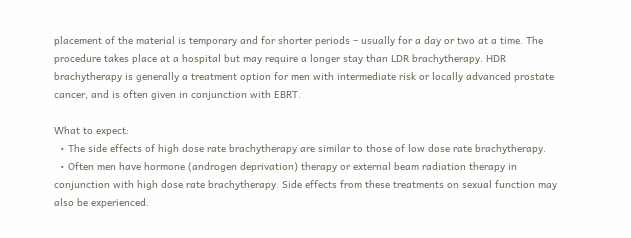placement of the material is temporary and for shorter periods – usually for a day or two at a time. The procedure takes place at a hospital but may require a longer stay than LDR brachytherapy. HDR brachytherapy is generally a treatment option for men with intermediate risk or locally advanced prostate cancer, and is often given in conjunction with EBRT.

What to expect:
  • The side effects of high dose rate brachytherapy are similar to those of low dose rate brachytherapy.
  • Often men have hormone (androgen deprivation) therapy or external beam radiation therapy in conjunction with high dose rate brachytherapy. Side effects from these treatments on sexual function may also be experienced.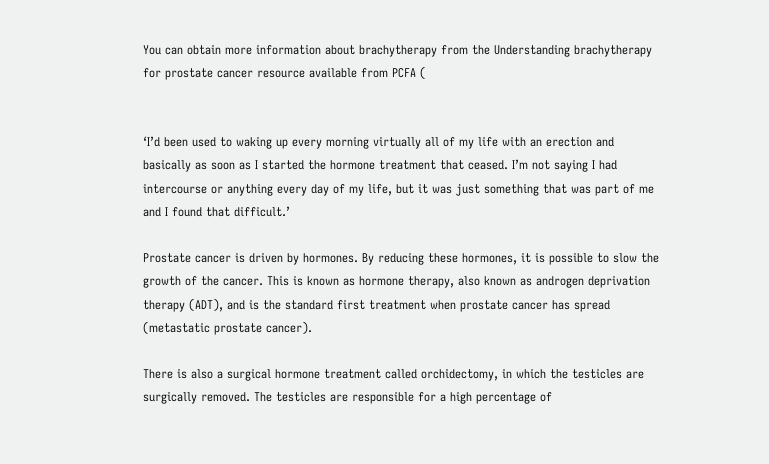You can obtain more information about brachytherapy from the Understanding brachytherapy for prostate cancer resource available from PCFA (


‘I’d been used to waking up every morning virtually all of my life with an erection and basically as soon as I started the hormone treatment that ceased. I’m not saying I had intercourse or anything every day of my life, but it was just something that was part of me and I found that difficult.’

Prostate cancer is driven by hormones. By reducing these hormones, it is possible to slow the growth of the cancer. This is known as hormone therapy, also known as androgen deprivation therapy (ADT), and is the standard first treatment when prostate cancer has spread (metastatic prostate cancer).

There is also a surgical hormone treatment called orchidectomy, in which the testicles are surgically removed. The testicles are responsible for a high percentage of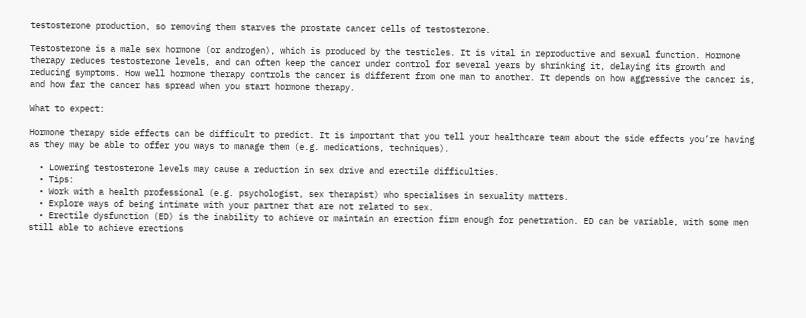testosterone production, so removing them starves the prostate cancer cells of testosterone.

Testosterone is a male sex hormone (or androgen), which is produced by the testicles. It is vital in reproductive and sexual function. Hormone therapy reduces testosterone levels, and can often keep the cancer under control for several years by shrinking it, delaying its growth and reducing symptoms. How well hormone therapy controls the cancer is different from one man to another. It depends on how aggressive the cancer is, and how far the cancer has spread when you start hormone therapy.

What to expect:

Hormone therapy side effects can be difficult to predict. It is important that you tell your healthcare team about the side effects you’re having as they may be able to offer you ways to manage them (e.g. medications, techniques).

  • Lowering testosterone levels may cause a reduction in sex drive and erectile difficulties.
  • Tips:
  • Work with a health professional (e.g. psychologist, sex therapist) who specialises in sexuality matters.
  • Explore ways of being intimate with your partner that are not related to sex.
  • Erectile dysfunction (ED) is the inability to achieve or maintain an erection firm enough for penetration. ED can be variable, with some men still able to achieve erections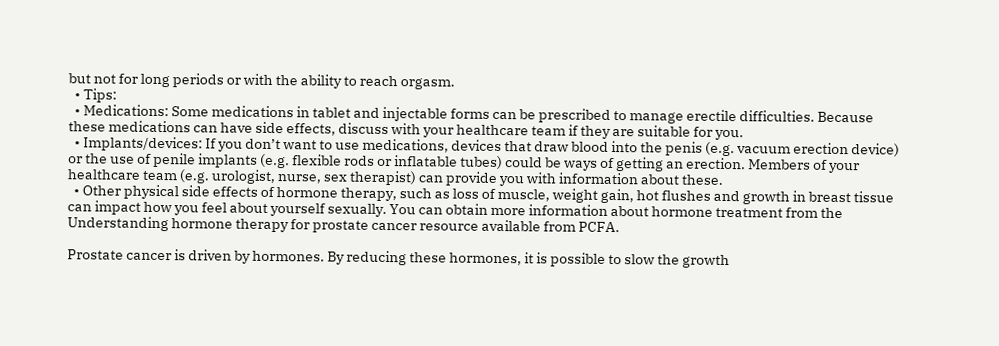but not for long periods or with the ability to reach orgasm.
  • Tips:
  • Medications: Some medications in tablet and injectable forms can be prescribed to manage erectile difficulties. Because these medications can have side effects, discuss with your healthcare team if they are suitable for you.
  • Implants/devices: If you don’t want to use medications, devices that draw blood into the penis (e.g. vacuum erection device) or the use of penile implants (e.g. flexible rods or inflatable tubes) could be ways of getting an erection. Members of your healthcare team (e.g. urologist, nurse, sex therapist) can provide you with information about these.
  • Other physical side effects of hormone therapy, such as loss of muscle, weight gain, hot flushes and growth in breast tissue can impact how you feel about yourself sexually. You can obtain more information about hormone treatment from the Understanding hormone therapy for prostate cancer resource available from PCFA.

Prostate cancer is driven by hormones. By reducing these hormones, it is possible to slow the growth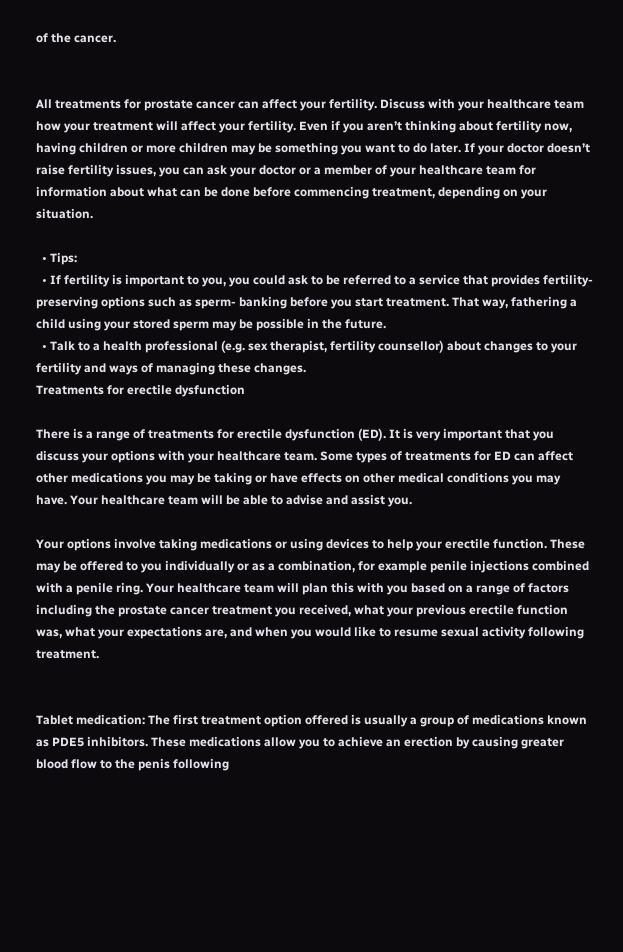of the cancer.


All treatments for prostate cancer can affect your fertility. Discuss with your healthcare team how your treatment will affect your fertility. Even if you aren’t thinking about fertility now, having children or more children may be something you want to do later. If your doctor doesn’t raise fertility issues, you can ask your doctor or a member of your healthcare team for information about what can be done before commencing treatment, depending on your situation.

  • Tips:
  • If fertility is important to you, you could ask to be referred to a service that provides fertility-preserving options such as sperm- banking before you start treatment. That way, fathering a child using your stored sperm may be possible in the future.
  • Talk to a health professional (e.g. sex therapist, fertility counsellor) about changes to your fertility and ways of managing these changes.
Treatments for erectile dysfunction

There is a range of treatments for erectile dysfunction (ED). It is very important that you discuss your options with your healthcare team. Some types of treatments for ED can affect other medications you may be taking or have effects on other medical conditions you may have. Your healthcare team will be able to advise and assist you.

Your options involve taking medications or using devices to help your erectile function. These may be offered to you individually or as a combination, for example penile injections combined with a penile ring. Your healthcare team will plan this with you based on a range of factors including the prostate cancer treatment you received, what your previous erectile function was, what your expectations are, and when you would like to resume sexual activity following treatment.


Tablet medication: The first treatment option offered is usually a group of medications known as PDE5 inhibitors. These medications allow you to achieve an erection by causing greater blood flow to the penis following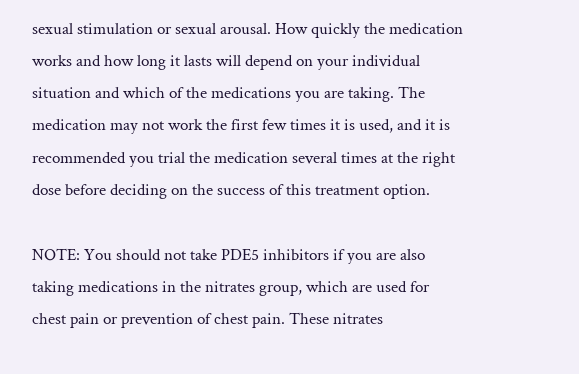sexual stimulation or sexual arousal. How quickly the medication works and how long it lasts will depend on your individual situation and which of the medications you are taking. The medication may not work the first few times it is used, and it is recommended you trial the medication several times at the right dose before deciding on the success of this treatment option.

NOTE: You should not take PDE5 inhibitors if you are also taking medications in the nitrates group, which are used for chest pain or prevention of chest pain. These nitrates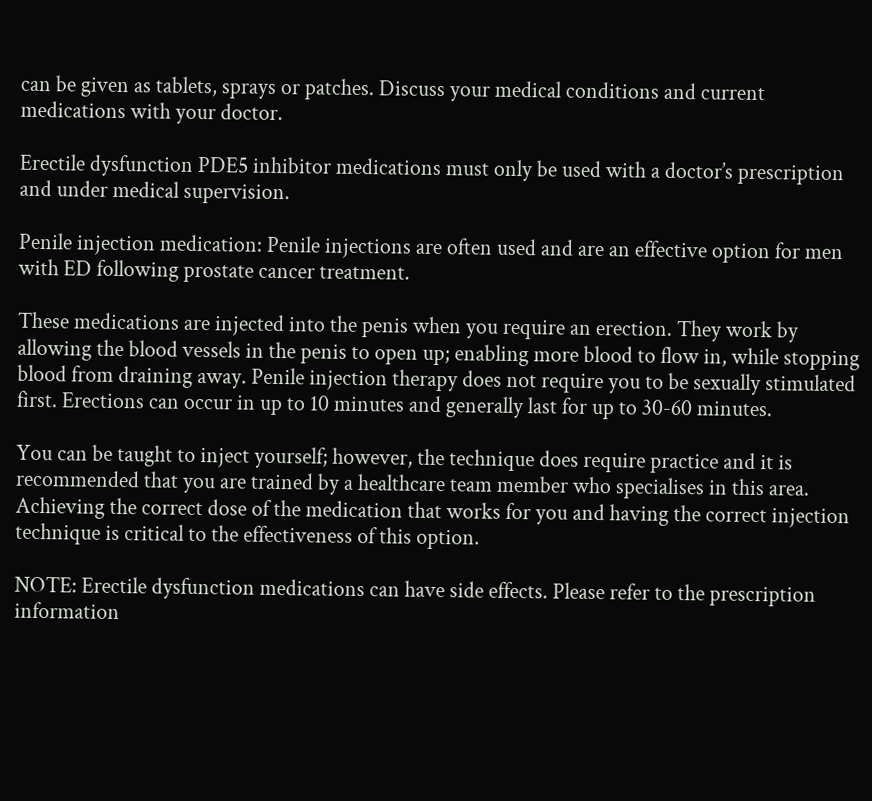can be given as tablets, sprays or patches. Discuss your medical conditions and current medications with your doctor.

Erectile dysfunction PDE5 inhibitor medications must only be used with a doctor’s prescription and under medical supervision.

Penile injection medication: Penile injections are often used and are an effective option for men with ED following prostate cancer treatment.

These medications are injected into the penis when you require an erection. They work by allowing the blood vessels in the penis to open up; enabling more blood to flow in, while stopping blood from draining away. Penile injection therapy does not require you to be sexually stimulated first. Erections can occur in up to 10 minutes and generally last for up to 30-60 minutes.

You can be taught to inject yourself; however, the technique does require practice and it is recommended that you are trained by a healthcare team member who specialises in this area. Achieving the correct dose of the medication that works for you and having the correct injection technique is critical to the effectiveness of this option.

NOTE: Erectile dysfunction medications can have side effects. Please refer to the prescription information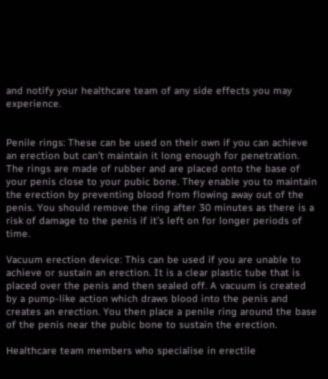and notify your healthcare team of any side effects you may experience.


Penile rings: These can be used on their own if you can achieve an erection but can’t maintain it long enough for penetration. The rings are made of rubber and are placed onto the base of your penis close to your pubic bone. They enable you to maintain the erection by preventing blood from flowing away out of the penis. You should remove the ring after 30 minutes as there is a risk of damage to the penis if it’s left on for longer periods of time.

Vacuum erection device: This can be used if you are unable to achieve or sustain an erection. It is a clear plastic tube that is placed over the penis and then sealed off. A vacuum is created by a pump-like action which draws blood into the penis and creates an erection. You then place a penile ring around the base of the penis near the pubic bone to sustain the erection.

Healthcare team members who specialise in erectile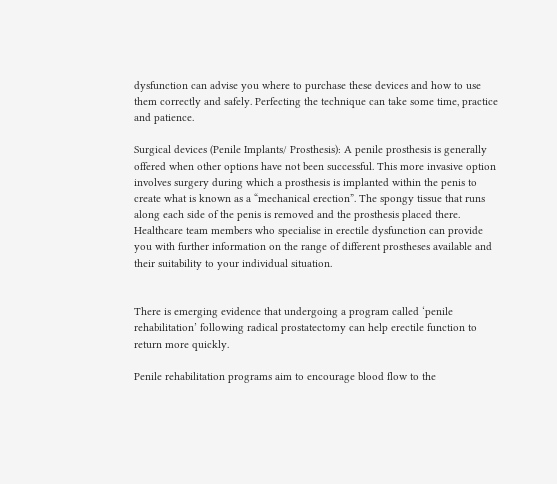dysfunction can advise you where to purchase these devices and how to use them correctly and safely. Perfecting the technique can take some time, practice and patience.

Surgical devices (Penile Implants/ Prosthesis): A penile prosthesis is generally offered when other options have not been successful. This more invasive option involves surgery during which a prosthesis is implanted within the penis to create what is known as a “mechanical erection”. The spongy tissue that runs along each side of the penis is removed and the prosthesis placed there. Healthcare team members who specialise in erectile dysfunction can provide you with further information on the range of different prostheses available and their suitability to your individual situation.


There is emerging evidence that undergoing a program called ‘penile rehabilitation’ following radical prostatectomy can help erectile function to return more quickly.

Penile rehabilitation programs aim to encourage blood flow to the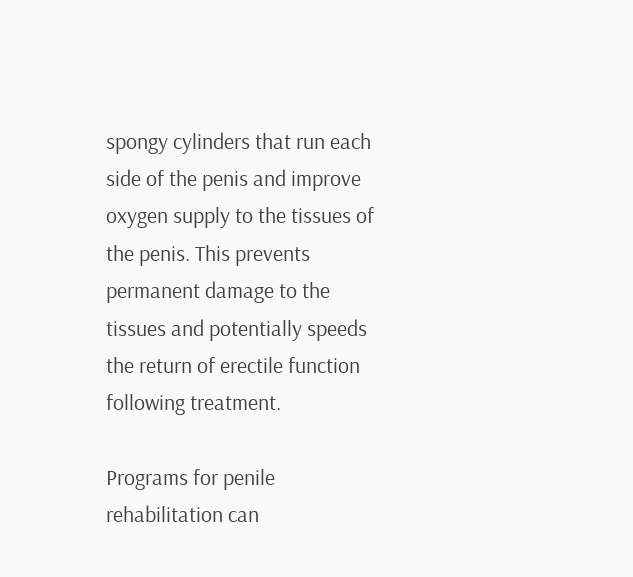spongy cylinders that run each side of the penis and improve oxygen supply to the tissues of the penis. This prevents permanent damage to the tissues and potentially speeds the return of erectile function following treatment.

Programs for penile rehabilitation can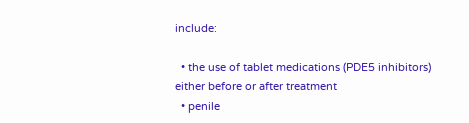include:

  • the use of tablet medications (PDE5 inhibitors) either before or after treatment
  • penile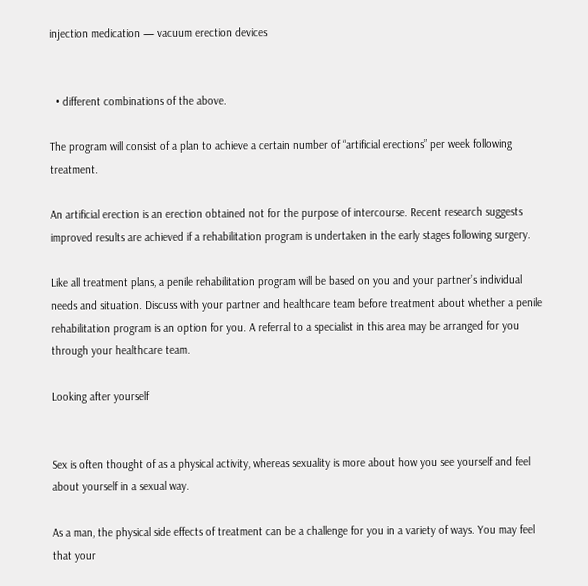injection medication — vacuum erection devices


  • different combinations of the above.

The program will consist of a plan to achieve a certain number of “artificial erections” per week following treatment.

An artificial erection is an erection obtained not for the purpose of intercourse. Recent research suggests improved results are achieved if a rehabilitation program is undertaken in the early stages following surgery.

Like all treatment plans, a penile rehabilitation program will be based on you and your partner’s individual needs and situation. Discuss with your partner and healthcare team before treatment about whether a penile rehabilitation program is an option for you. A referral to a specialist in this area may be arranged for you through your healthcare team.

Looking after yourself


Sex is often thought of as a physical activity, whereas sexuality is more about how you see yourself and feel about yourself in a sexual way.

As a man, the physical side effects of treatment can be a challenge for you in a variety of ways. You may feel that your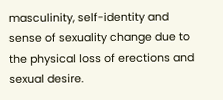masculinity, self-identity and sense of sexuality change due to the physical loss of erections and sexual desire.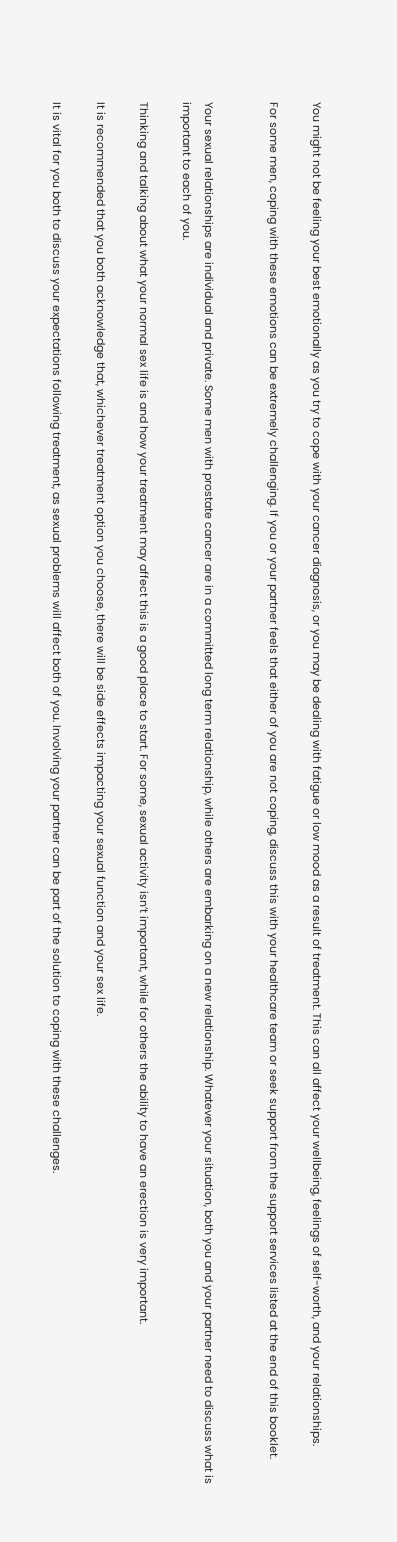You might not be feeling your best emotionally as you try to cope with your cancer diagnosis, or you may be dealing with fatigue or low mood as a result of treatment. This can all affect your wellbeing, feelings of self-worth, and your relationships.

For some men, coping with these emotions can be extremely challenging. If you or your partner feels that either of you are not coping, discuss this with your healthcare team or seek support from the support services listed at the end of this booklet.


Your sexual relationships are individual and private. Some men with prostate cancer are in a committed long term relationship, while others are embarking on a new relationship. Whatever your situation, both you and your partner need to discuss what is important to each of you.

Thinking and talking about what your normal sex life is and how your treatment may affect this is a good place to start. For some, sexual activity isn’t important, while for others the ability to have an erection is very important.

It is recommended that you both acknowledge that, whichever treatment option you choose, there will be side effects impacting your sexual function and your sex life.

It is vital for you both to discuss your expectations following treatment, as sexual problems will affect both of you. Involving your partner can be part of the solution to coping with these challenges.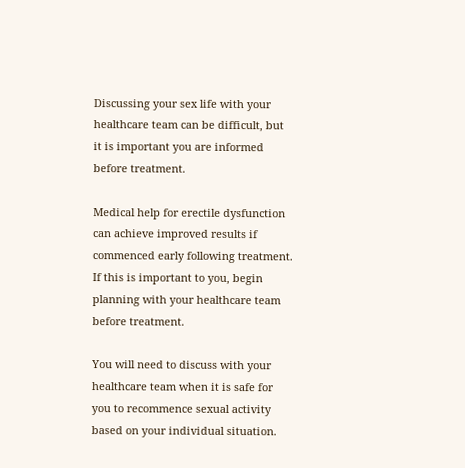Discussing your sex life with your healthcare team can be difficult, but it is important you are informed before treatment.

Medical help for erectile dysfunction can achieve improved results if commenced early following treatment. If this is important to you, begin planning with your healthcare team before treatment.

You will need to discuss with your healthcare team when it is safe for you to recommence sexual activity based on your individual situation.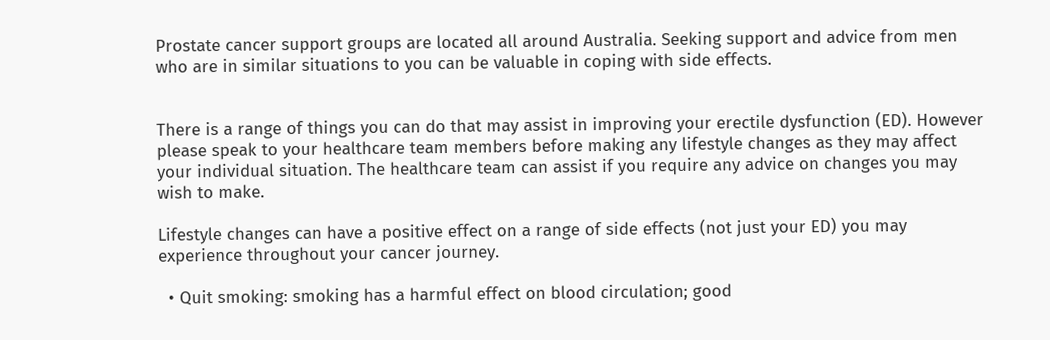Prostate cancer support groups are located all around Australia. Seeking support and advice from men who are in similar situations to you can be valuable in coping with side effects.


There is a range of things you can do that may assist in improving your erectile dysfunction (ED). However please speak to your healthcare team members before making any lifestyle changes as they may affect your individual situation. The healthcare team can assist if you require any advice on changes you may wish to make.

Lifestyle changes can have a positive effect on a range of side effects (not just your ED) you may experience throughout your cancer journey.

  • Quit smoking: smoking has a harmful effect on blood circulation; good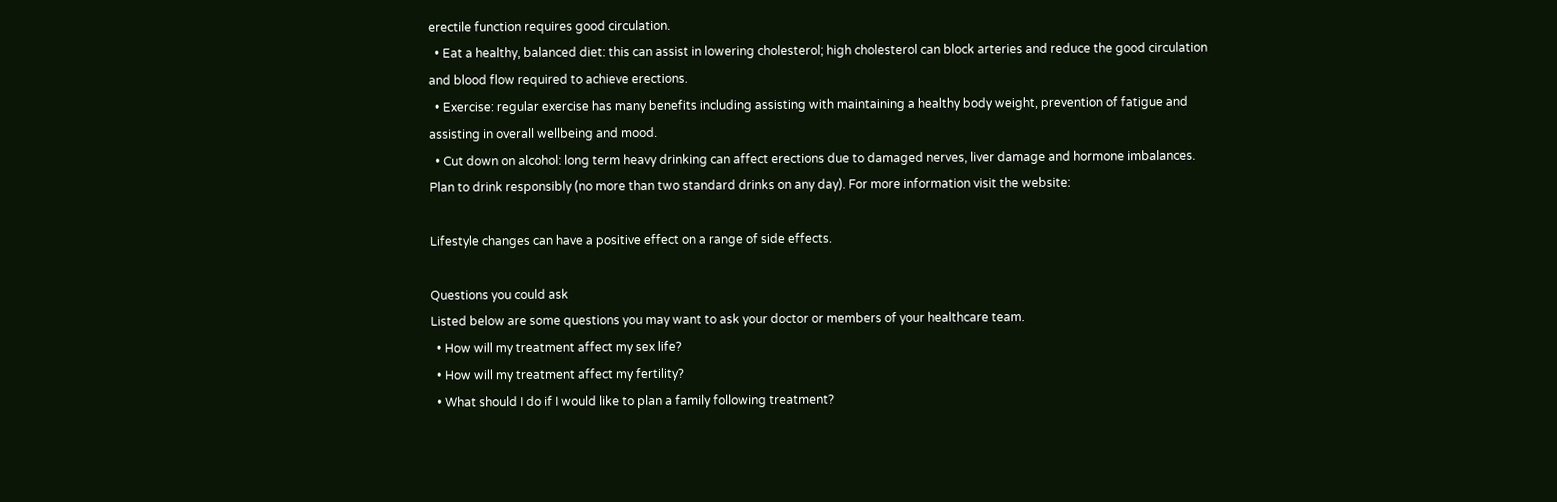erectile function requires good circulation.
  • Eat a healthy, balanced diet: this can assist in lowering cholesterol; high cholesterol can block arteries and reduce the good circulation and blood flow required to achieve erections.
  • Exercise: regular exercise has many benefits including assisting with maintaining a healthy body weight, prevention of fatigue and assisting in overall wellbeing and mood.
  • Cut down on alcohol: long term heavy drinking can affect erections due to damaged nerves, liver damage and hormone imbalances. Plan to drink responsibly (no more than two standard drinks on any day). For more information visit the website:

Lifestyle changes can have a positive effect on a range of side effects.

Questions you could ask
Listed below are some questions you may want to ask your doctor or members of your healthcare team.
  • How will my treatment affect my sex life?
  • How will my treatment affect my fertility?
  • What should I do if I would like to plan a family following treatment?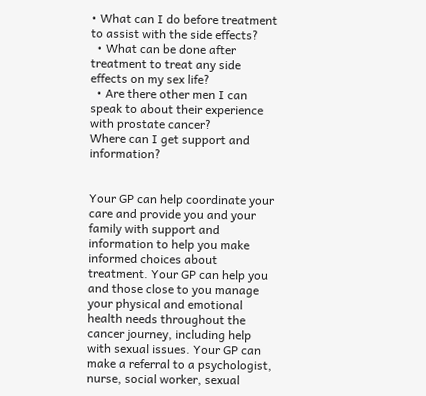• What can I do before treatment to assist with the side effects?
  • What can be done after treatment to treat any side effects on my sex life?
  • Are there other men I can speak to about their experience with prostate cancer?
Where can I get support and information?


Your GP can help coordinate your care and provide you and your family with support and information to help you make informed choices about treatment. Your GP can help you and those close to you manage your physical and emotional health needs throughout the cancer journey, including help with sexual issues. Your GP can make a referral to a psychologist, nurse, social worker, sexual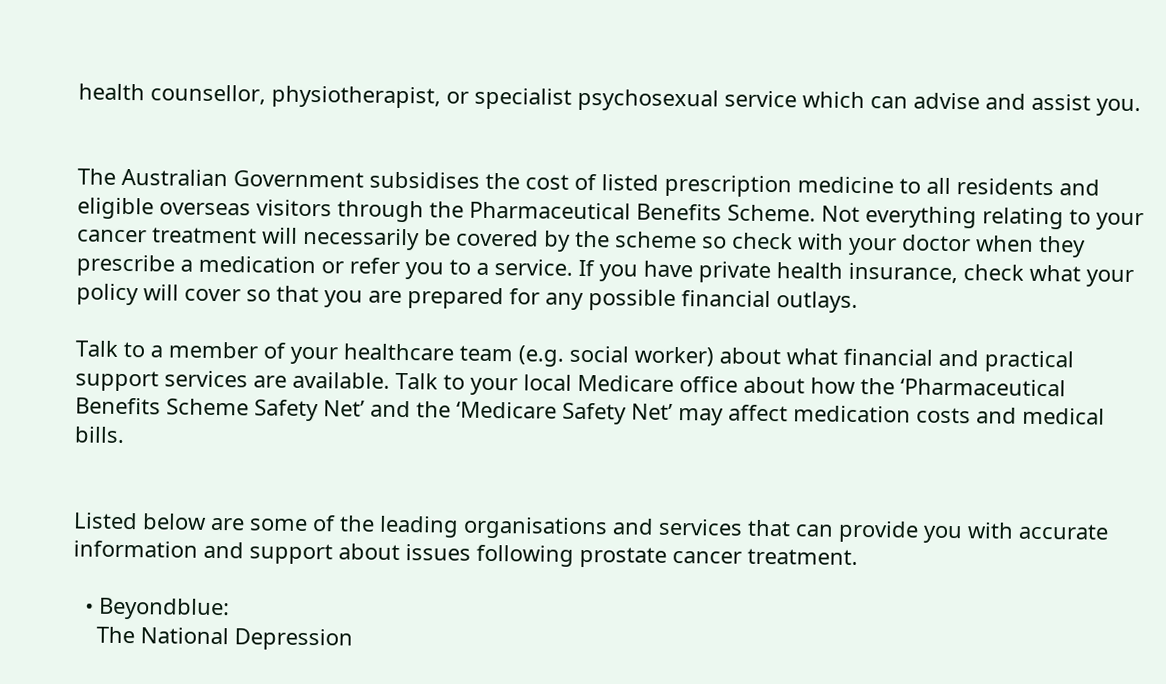health counsellor, physiotherapist, or specialist psychosexual service which can advise and assist you.


The Australian Government subsidises the cost of listed prescription medicine to all residents and eligible overseas visitors through the Pharmaceutical Benefits Scheme. Not everything relating to your cancer treatment will necessarily be covered by the scheme so check with your doctor when they prescribe a medication or refer you to a service. If you have private health insurance, check what your policy will cover so that you are prepared for any possible financial outlays.

Talk to a member of your healthcare team (e.g. social worker) about what financial and practical support services are available. Talk to your local Medicare office about how the ‘Pharmaceutical Benefits Scheme Safety Net’ and the ‘Medicare Safety Net’ may affect medication costs and medical bills.


Listed below are some of the leading organisations and services that can provide you with accurate information and support about issues following prostate cancer treatment.

  • Beyondblue:
    The National Depression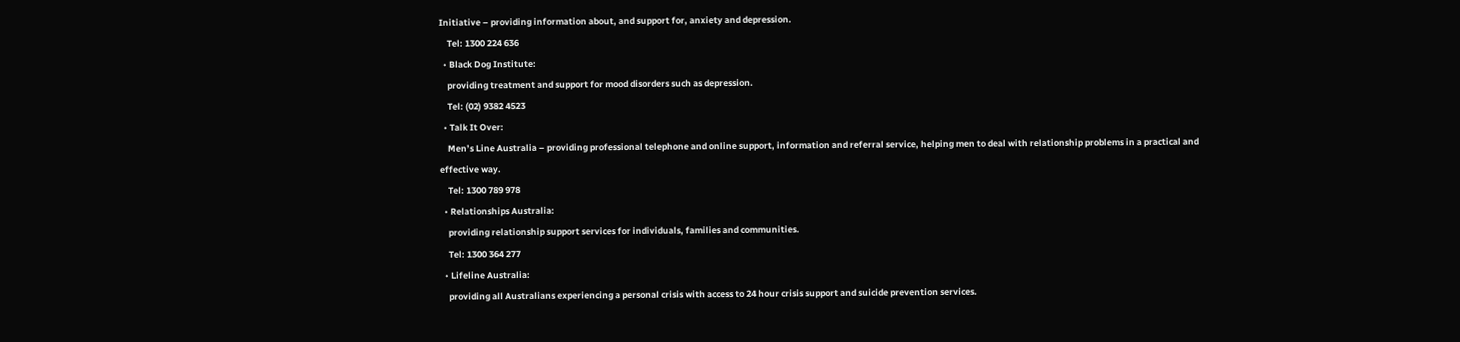Initiative – providing information about, and support for, anxiety and depression.
    Tel: 1300 224 636
  • Black Dog Institute:
    providing treatment and support for mood disorders such as depression.
    Tel: (02) 9382 4523
  • Talk It Over:
    Men’s Line Australia – providing professional telephone and online support, information and referral service, helping men to deal with relationship problems in a practical and effective way.
    Tel: 1300 789 978
  • Relationships Australia:
    providing relationship support services for individuals, families and communities.
    Tel: 1300 364 277
  • Lifeline Australia:
    providing all Australians experiencing a personal crisis with access to 24 hour crisis support and suicide prevention services.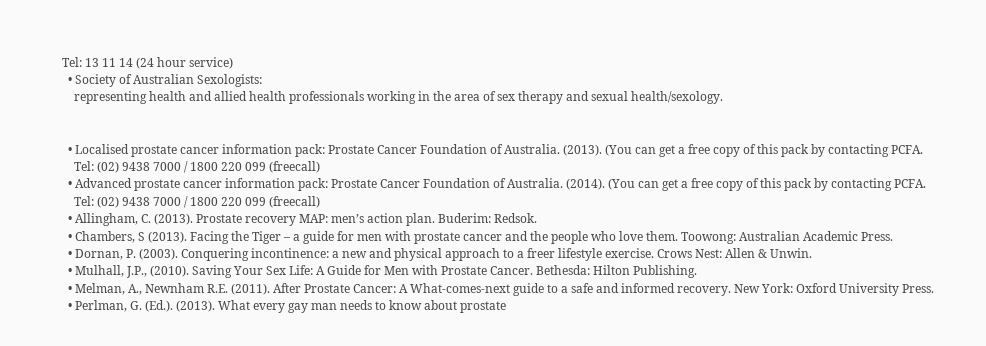Tel: 13 11 14 (24 hour service)
  • Society of Australian Sexologists:
    representing health and allied health professionals working in the area of sex therapy and sexual health/sexology.


  • Localised prostate cancer information pack: Prostate Cancer Foundation of Australia. (2013). (You can get a free copy of this pack by contacting PCFA.
    Tel: (02) 9438 7000 / 1800 220 099 (freecall)
  • Advanced prostate cancer information pack: Prostate Cancer Foundation of Australia. (2014). (You can get a free copy of this pack by contacting PCFA.
    Tel: (02) 9438 7000 / 1800 220 099 (freecall)
  • Allingham, C. (2013). Prostate recovery MAP: men’s action plan. Buderim: Redsok.
  • Chambers, S (2013). Facing the Tiger – a guide for men with prostate cancer and the people who love them. Toowong: Australian Academic Press.
  • Dornan, P. (2003). Conquering incontinence: a new and physical approach to a freer lifestyle exercise. Crows Nest: Allen & Unwin.
  • Mulhall, J.P., (2010). Saving Your Sex Life: A Guide for Men with Prostate Cancer. Bethesda: Hilton Publishing.
  • Melman, A., Newnham R.E. (2011). After Prostate Cancer: A What-comes-next guide to a safe and informed recovery. New York: Oxford University Press.
  • Perlman, G. (Ed.). (2013). What every gay man needs to know about prostate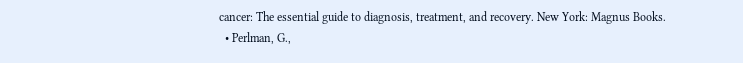cancer: The essential guide to diagnosis, treatment, and recovery. New York: Magnus Books.
  • Perlman, G.,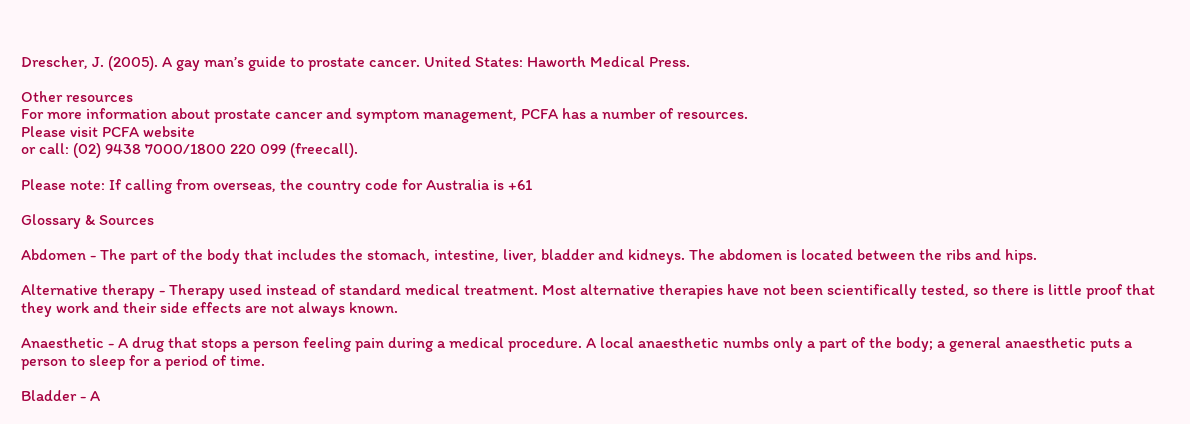Drescher, J. (2005). A gay man’s guide to prostate cancer. United States: Haworth Medical Press.

Other resources
For more information about prostate cancer and symptom management, PCFA has a number of resources.
Please visit PCFA website
or call: (02) 9438 7000/1800 220 099 (freecall).

Please note: If calling from overseas, the country code for Australia is +61

Glossary & Sources

Abdomen - The part of the body that includes the stomach, intestine, liver, bladder and kidneys. The abdomen is located between the ribs and hips.

Alternative therapy - Therapy used instead of standard medical treatment. Most alternative therapies have not been scientifically tested, so there is little proof that they work and their side effects are not always known.

Anaesthetic - A drug that stops a person feeling pain during a medical procedure. A local anaesthetic numbs only a part of the body; a general anaesthetic puts a person to sleep for a period of time.

Bladder - A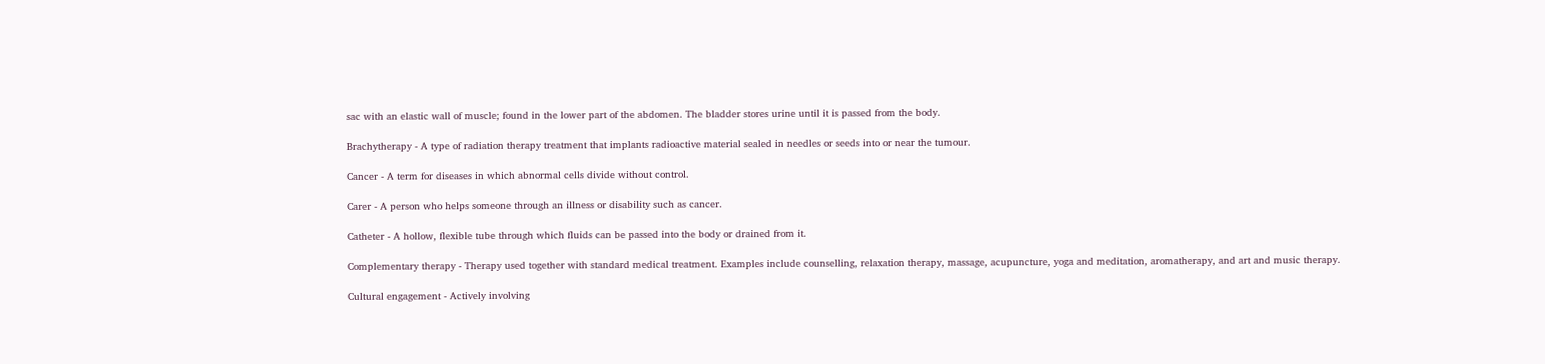sac with an elastic wall of muscle; found in the lower part of the abdomen. The bladder stores urine until it is passed from the body.

Brachytherapy - A type of radiation therapy treatment that implants radioactive material sealed in needles or seeds into or near the tumour.

Cancer - A term for diseases in which abnormal cells divide without control.

Carer - A person who helps someone through an illness or disability such as cancer.

Catheter - A hollow, flexible tube through which fluids can be passed into the body or drained from it.

Complementary therapy - Therapy used together with standard medical treatment. Examples include counselling, relaxation therapy, massage, acupuncture, yoga and meditation, aromatherapy, and art and music therapy.

Cultural engagement - Actively involving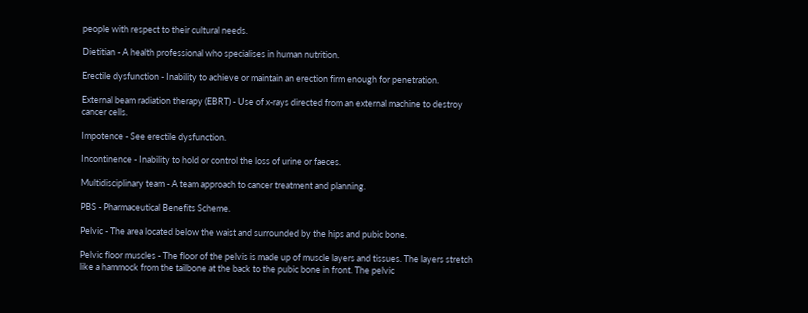people with respect to their cultural needs.

Dietitian - A health professional who specialises in human nutrition.

Erectile dysfunction - Inability to achieve or maintain an erection firm enough for penetration.

External beam radiation therapy (EBRT) - Use of x-rays directed from an external machine to destroy cancer cells.

Impotence - See erectile dysfunction.

Incontinence - Inability to hold or control the loss of urine or faeces.

Multidisciplinary team - A team approach to cancer treatment and planning.

PBS - Pharmaceutical Benefits Scheme.

Pelvic - The area located below the waist and surrounded by the hips and pubic bone.

Pelvic floor muscles - The floor of the pelvis is made up of muscle layers and tissues. The layers stretch like a hammock from the tailbone at the back to the pubic bone in front. The pelvic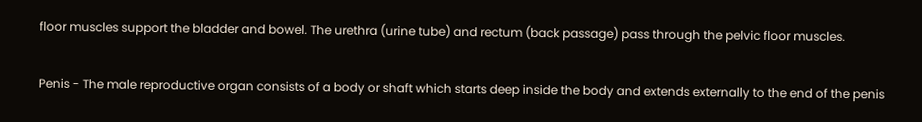floor muscles support the bladder and bowel. The urethra (urine tube) and rectum (back passage) pass through the pelvic floor muscles.

Penis - The male reproductive organ consists of a body or shaft which starts deep inside the body and extends externally to the end of the penis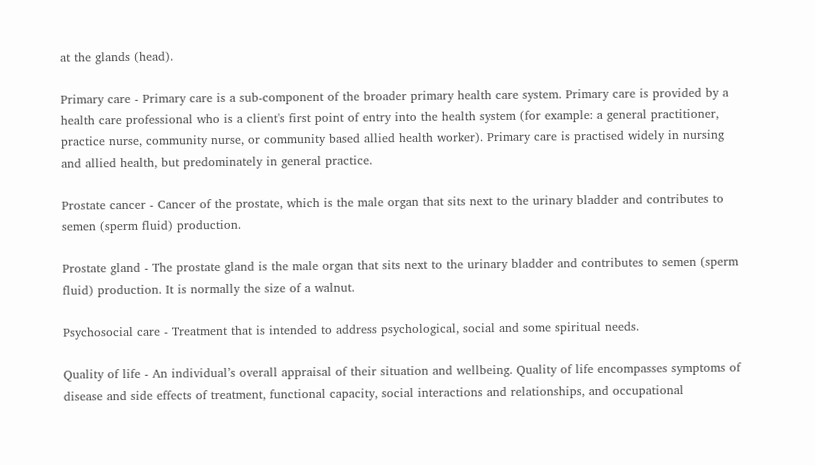at the glands (head).

Primary care - Primary care is a sub-component of the broader primary health care system. Primary care is provided by a health care professional who is a client's first point of entry into the health system (for example: a general practitioner, practice nurse, community nurse, or community based allied health worker). Primary care is practised widely in nursing and allied health, but predominately in general practice.

Prostate cancer - Cancer of the prostate, which is the male organ that sits next to the urinary bladder and contributes to semen (sperm fluid) production.

Prostate gland - The prostate gland is the male organ that sits next to the urinary bladder and contributes to semen (sperm fluid) production. It is normally the size of a walnut.

Psychosocial care - Treatment that is intended to address psychological, social and some spiritual needs.

Quality of life - An individual’s overall appraisal of their situation and wellbeing. Quality of life encompasses symptoms of disease and side effects of treatment, functional capacity, social interactions and relationships, and occupational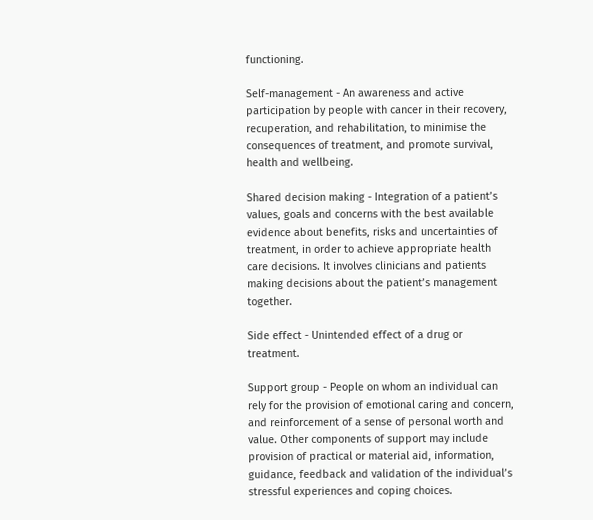functioning.

Self-management - An awareness and active participation by people with cancer in their recovery, recuperation, and rehabilitation, to minimise the consequences of treatment, and promote survival, health and wellbeing.

Shared decision making - Integration of a patient’s values, goals and concerns with the best available evidence about benefits, risks and uncertainties of treatment, in order to achieve appropriate health care decisions. It involves clinicians and patients making decisions about the patient’s management together.

Side effect - Unintended effect of a drug or treatment.

Support group - People on whom an individual can rely for the provision of emotional caring and concern, and reinforcement of a sense of personal worth and value. Other components of support may include provision of practical or material aid, information, guidance, feedback and validation of the individual’s stressful experiences and coping choices.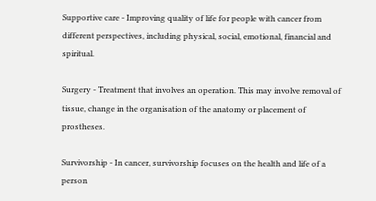Supportive care - Improving quality of life for people with cancer from different perspectives, including physical, social, emotional, financial and spiritual.

Surgery - Treatment that involves an operation. This may involve removal of tissue, change in the organisation of the anatomy or placement of prostheses.

Survivorship - In cancer, survivorship focuses on the health and life of a person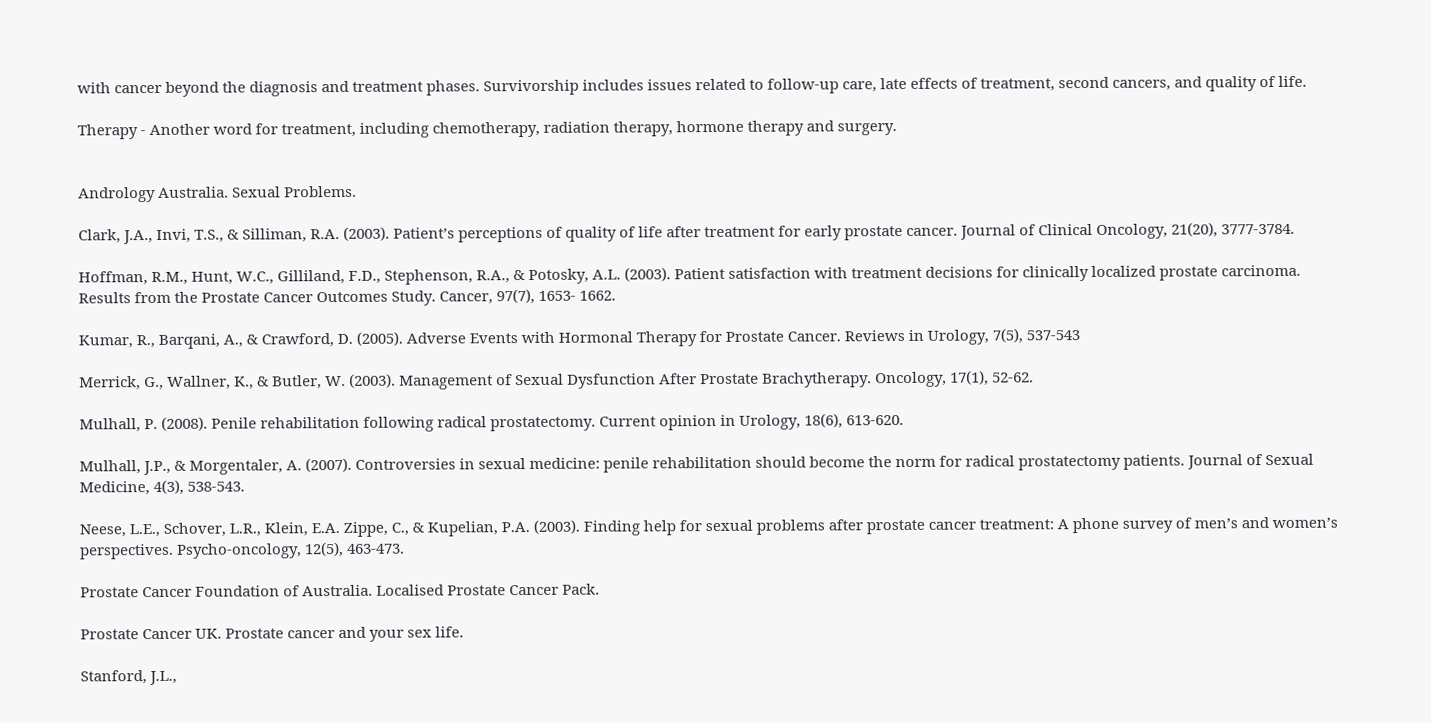with cancer beyond the diagnosis and treatment phases. Survivorship includes issues related to follow-up care, late effects of treatment, second cancers, and quality of life.

Therapy - Another word for treatment, including chemotherapy, radiation therapy, hormone therapy and surgery.


Andrology Australia. Sexual Problems.

Clark, J.A., Invi, T.S., & Silliman, R.A. (2003). Patient’s perceptions of quality of life after treatment for early prostate cancer. Journal of Clinical Oncology, 21(20), 3777-3784.

Hoffman, R.M., Hunt, W.C., Gilliland, F.D., Stephenson, R.A., & Potosky, A.L. (2003). Patient satisfaction with treatment decisions for clinically localized prostate carcinoma. Results from the Prostate Cancer Outcomes Study. Cancer, 97(7), 1653- 1662.

Kumar, R., Barqani, A., & Crawford, D. (2005). Adverse Events with Hormonal Therapy for Prostate Cancer. Reviews in Urology, 7(5), 537-543

Merrick, G., Wallner, K., & Butler, W. (2003). Management of Sexual Dysfunction After Prostate Brachytherapy. Oncology, 17(1), 52-62.

Mulhall, P. (2008). Penile rehabilitation following radical prostatectomy. Current opinion in Urology, 18(6), 613-620.

Mulhall, J.P., & Morgentaler, A. (2007). Controversies in sexual medicine: penile rehabilitation should become the norm for radical prostatectomy patients. Journal of Sexual Medicine, 4(3), 538-543.

Neese, L.E., Schover, L.R., Klein, E.A. Zippe, C., & Kupelian, P.A. (2003). Finding help for sexual problems after prostate cancer treatment: A phone survey of men’s and women’s perspectives. Psycho-oncology, 12(5), 463-473.

Prostate Cancer Foundation of Australia. Localised Prostate Cancer Pack.

Prostate Cancer UK. Prostate cancer and your sex life.

Stanford, J.L.,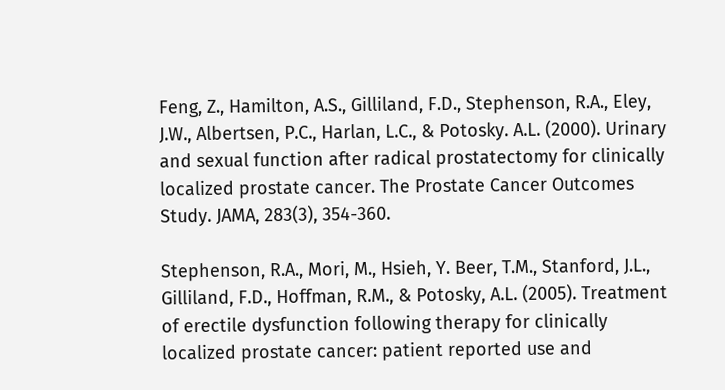Feng, Z., Hamilton, A.S., Gilliland, F.D., Stephenson, R.A., Eley, J.W., Albertsen, P.C., Harlan, L.C., & Potosky. A.L. (2000). Urinary and sexual function after radical prostatectomy for clinically localized prostate cancer. The Prostate Cancer Outcomes Study. JAMA, 283(3), 354-360.

Stephenson, R.A., Mori, M., Hsieh, Y. Beer, T.M., Stanford, J.L., Gilliland, F.D., Hoffman, R.M., & Potosky, A.L. (2005). Treatment of erectile dysfunction following therapy for clinically localized prostate cancer: patient reported use and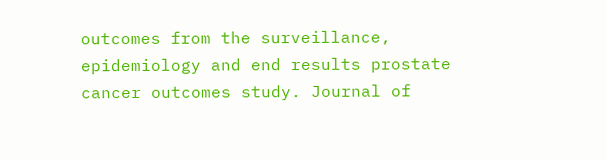outcomes from the surveillance, epidemiology and end results prostate cancer outcomes study. Journal of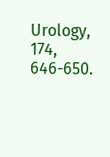Urology, 174, 646-650.